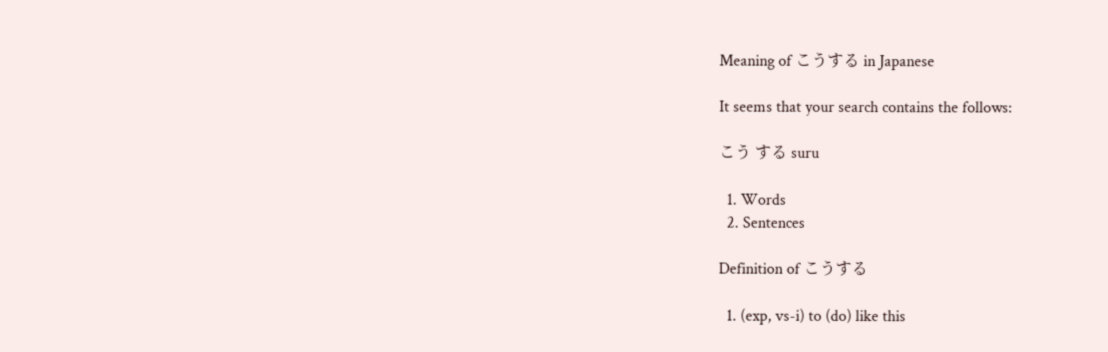Meaning of こうする in Japanese

It seems that your search contains the follows:

こう する suru

  1. Words
  2. Sentences

Definition of こうする

  1. (exp, vs-i) to (do) like this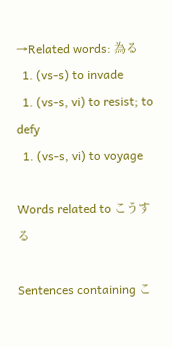→Related words: 為る
  1. (vs-s) to invade
  1. (vs-s, vi) to resist; to defy
  1. (vs-s, vi) to voyage

Words related to こうする

Sentences containing こ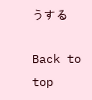うする

Back to top